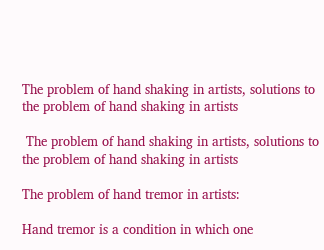The problem of hand shaking in artists, solutions to the problem of hand shaking in artists

 The problem of hand shaking in artists, solutions to the problem of hand shaking in artists

The problem of hand tremor in artists:

Hand tremor is a condition in which one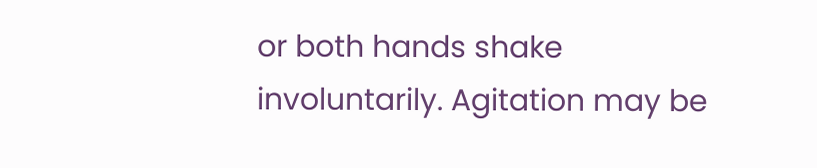or both hands shake involuntarily. Agitation may be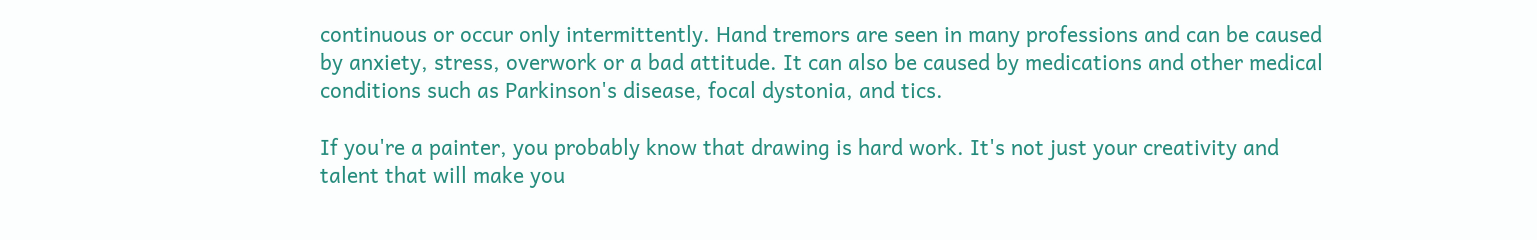continuous or occur only intermittently. Hand tremors are seen in many professions and can be caused by anxiety, stress, overwork or a bad attitude. It can also be caused by medications and other medical conditions such as Parkinson's disease, focal dystonia, and tics.

If you're a painter, you probably know that drawing is hard work. It's not just your creativity and talent that will make you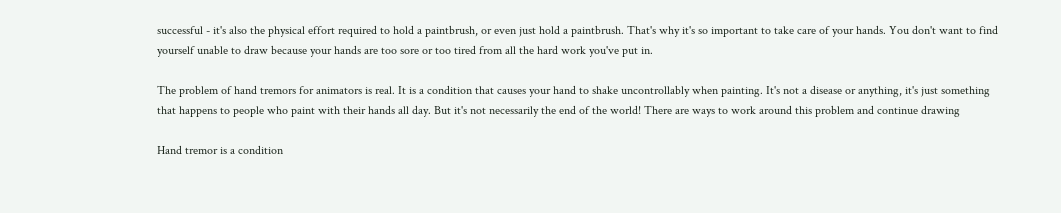successful - it's also the physical effort required to hold a paintbrush, or even just hold a paintbrush. That's why it's so important to take care of your hands. You don't want to find yourself unable to draw because your hands are too sore or too tired from all the hard work you've put in.

The problem of hand tremors for animators is real. It is a condition that causes your hand to shake uncontrollably when painting. It's not a disease or anything, it's just something that happens to people who paint with their hands all day. But it's not necessarily the end of the world! There are ways to work around this problem and continue drawing

Hand tremor is a condition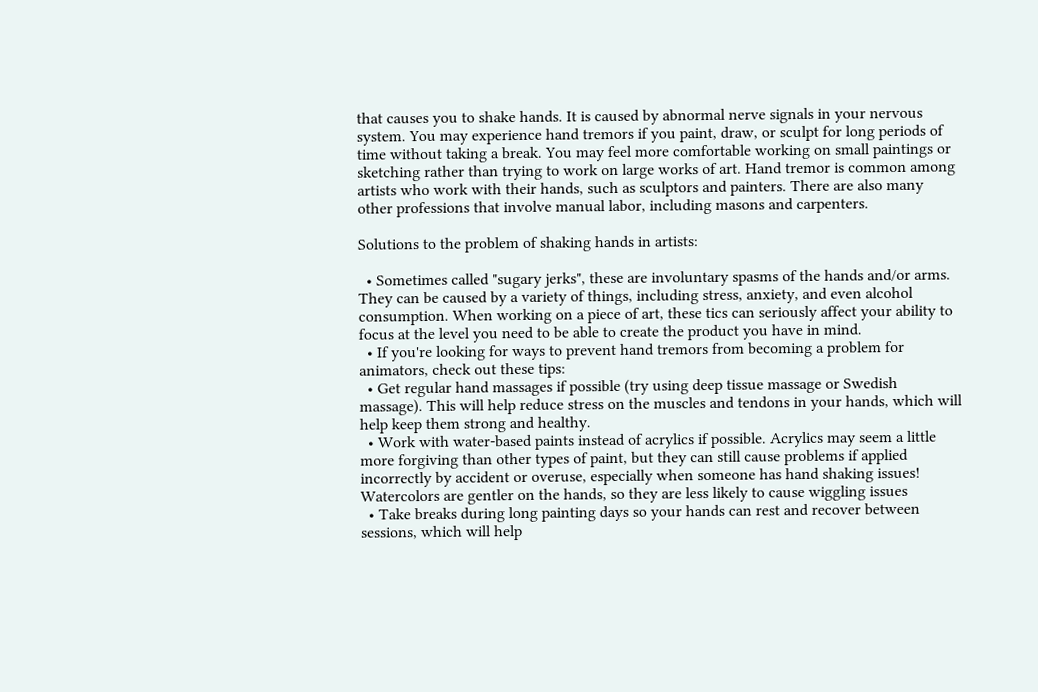that causes you to shake hands. It is caused by abnormal nerve signals in your nervous system. You may experience hand tremors if you paint, draw, or sculpt for long periods of time without taking a break. You may feel more comfortable working on small paintings or sketching rather than trying to work on large works of art. Hand tremor is common among artists who work with their hands, such as sculptors and painters. There are also many other professions that involve manual labor, including masons and carpenters.

Solutions to the problem of shaking hands in artists:

  • Sometimes called "sugary jerks", these are involuntary spasms of the hands and/or arms. They can be caused by a variety of things, including stress, anxiety, and even alcohol consumption. When working on a piece of art, these tics can seriously affect your ability to focus at the level you need to be able to create the product you have in mind.
  • If you're looking for ways to prevent hand tremors from becoming a problem for animators, check out these tips:
  • Get regular hand massages if possible (try using deep tissue massage or Swedish massage). This will help reduce stress on the muscles and tendons in your hands, which will help keep them strong and healthy.
  • Work with water-based paints instead of acrylics if possible. Acrylics may seem a little more forgiving than other types of paint, but they can still cause problems if applied incorrectly by accident or overuse, especially when someone has hand shaking issues! Watercolors are gentler on the hands, so they are less likely to cause wiggling issues
  • Take breaks during long painting days so your hands can rest and recover between sessions, which will help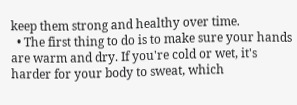keep them strong and healthy over time.
  • The first thing to do is to make sure your hands are warm and dry. If you're cold or wet, it's harder for your body to sweat, which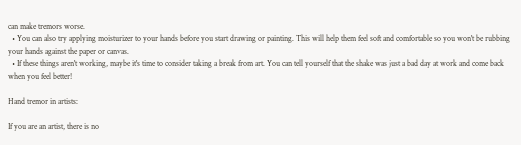can make tremors worse.
  • You can also try applying moisturizer to your hands before you start drawing or painting. This will help them feel soft and comfortable so you won't be rubbing your hands against the paper or canvas.
  • If these things aren't working, maybe it's time to consider taking a break from art. You can tell yourself that the shake was just a bad day at work and come back when you feel better!

Hand tremor in artists:

If you are an artist, there is no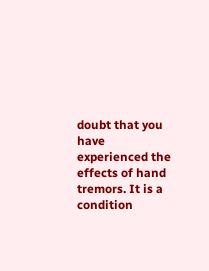doubt that you have experienced the effects of hand tremors. It is a condition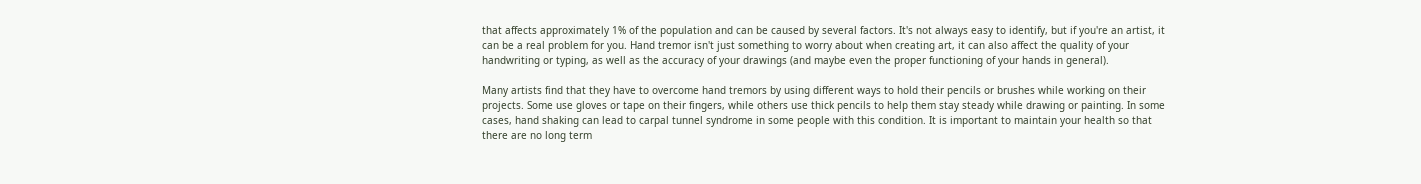that affects approximately 1% of the population and can be caused by several factors. It's not always easy to identify, but if you're an artist, it can be a real problem for you. Hand tremor isn't just something to worry about when creating art, it can also affect the quality of your handwriting or typing, as well as the accuracy of your drawings (and maybe even the proper functioning of your hands in general).

Many artists find that they have to overcome hand tremors by using different ways to hold their pencils or brushes while working on their projects. Some use gloves or tape on their fingers, while others use thick pencils to help them stay steady while drawing or painting. In some cases, hand shaking can lead to carpal tunnel syndrome in some people with this condition. It is important to maintain your health so that there are no long term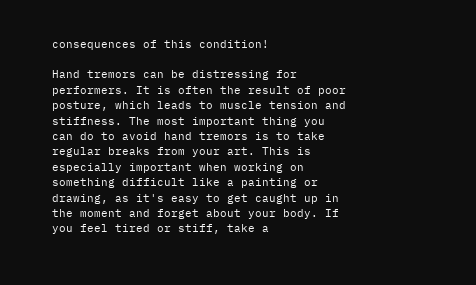consequences of this condition!

Hand tremors can be distressing for performers. It is often the result of poor posture, which leads to muscle tension and stiffness. The most important thing you can do to avoid hand tremors is to take regular breaks from your art. This is especially important when working on something difficult like a painting or drawing, as it's easy to get caught up in the moment and forget about your body. If you feel tired or stiff, take a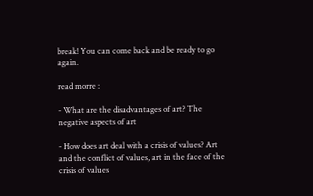break! You can come back and be ready to go again.

read morre :

- What are the disadvantages of art? The negative aspects of art

- How does art deal with a crisis of values? Art and the conflict of values, art in the face of the crisis of values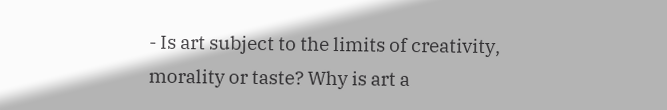- Is art subject to the limits of creativity, morality or taste? Why is art a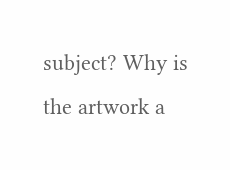subject? Why is the artwork a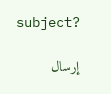subject?

إرسال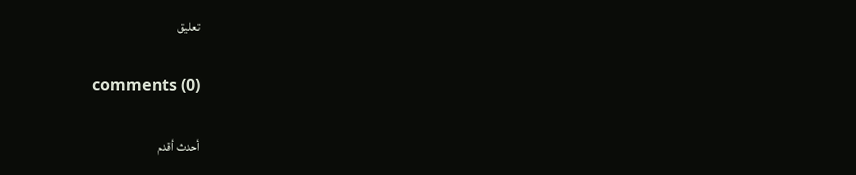تعليق

comments (0)

أحدث أقدم